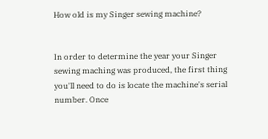How old is my Singer sewing machine?


In order to determine the year your Singer sewing maching was produced, the first thing you'll need to do is locate the machine's serial number. Once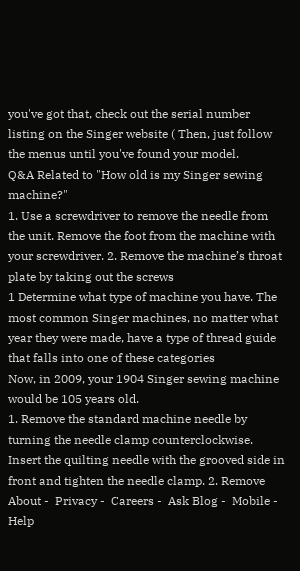you've got that, check out the serial number listing on the Singer website ( Then, just follow the menus until you've found your model.
Q&A Related to "How old is my Singer sewing machine?"
1. Use a screwdriver to remove the needle from the unit. Remove the foot from the machine with your screwdriver. 2. Remove the machine’s throat plate by taking out the screws
1 Determine what type of machine you have. The most common Singer machines, no matter what year they were made, have a type of thread guide that falls into one of these categories
Now, in 2009, your 1904 Singer sewing machine would be 105 years old.
1. Remove the standard machine needle by turning the needle clamp counterclockwise. Insert the quilting needle with the grooved side in front and tighten the needle clamp. 2. Remove
About -  Privacy -  Careers -  Ask Blog -  Mobile -  Help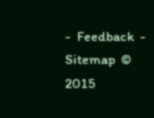-  Feedback  -  Sitemap  © 2015